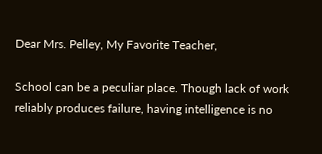Dear Mrs. Pelley, My Favorite Teacher,

School can be a peculiar place. Though lack of work reliably produces failure, having intelligence is no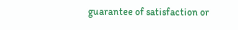guarantee of satisfaction or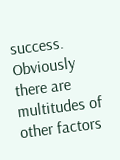success. Obviously there are multitudes of other factors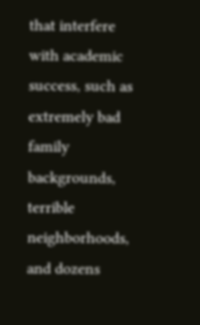that interfere with academic success, such as extremely bad family backgrounds, terrible neighborhoods, and dozens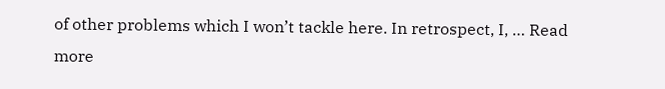of other problems which I won’t tackle here. In retrospect, I, … Read more